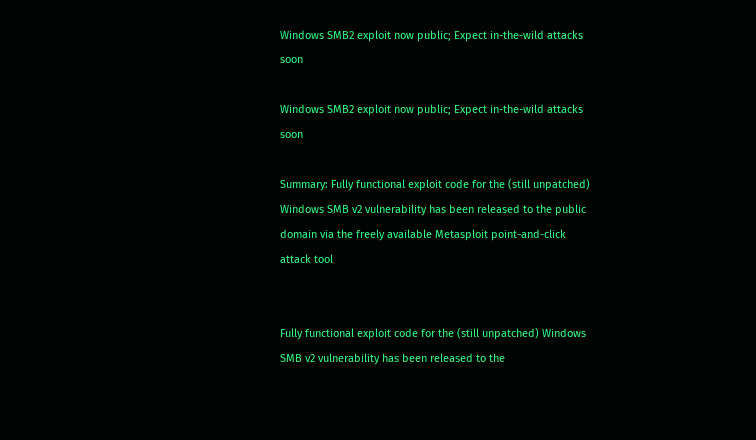Windows SMB2 exploit now public; Expect in-the-wild attacks soon

Windows SMB2 exploit now public; Expect in-the-wild attacks soon

Summary: Fully functional exploit code for the (still unpatched) Windows SMB v2 vulnerability has been released to the public domain via the freely available Metasploit point-and-click attack tool


Fully functional exploit code for the (still unpatched) Windows SMB v2 vulnerability has been released to the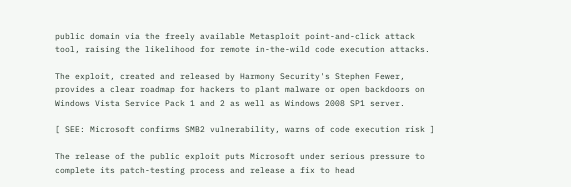public domain via the freely available Metasploit point-and-click attack tool, raising the likelihood for remote in-the-wild code execution attacks.

The exploit, created and released by Harmony Security's Stephen Fewer, provides a clear roadmap for hackers to plant malware or open backdoors on Windows Vista Service Pack 1 and 2 as well as Windows 2008 SP1 server.

[ SEE: Microsoft confirms SMB2 vulnerability, warns of code execution risk ]

The release of the public exploit puts Microsoft under serious pressure to complete its patch-testing process and release a fix to head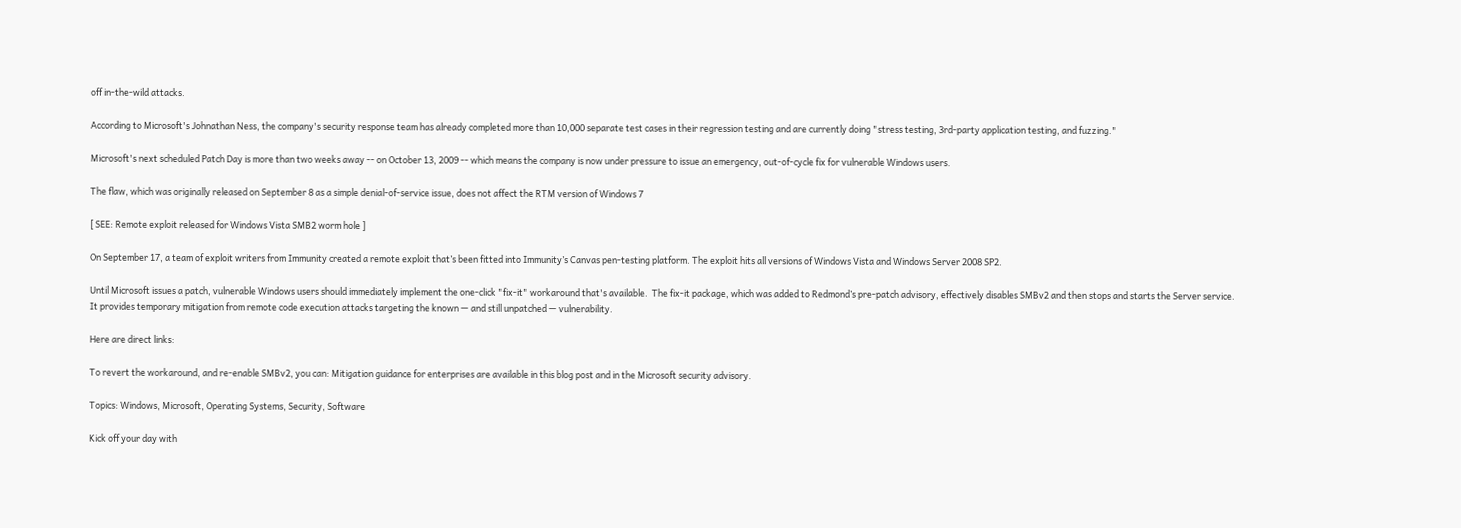off in-the-wild attacks.

According to Microsoft's Johnathan Ness, the company's security response team has already completed more than 10,000 separate test cases in their regression testing and are currently doing "stress testing, 3rd-party application testing, and fuzzing."

Microsoft's next scheduled Patch Day is more than two weeks away -- on October 13, 2009 -- which means the company is now under pressure to issue an emergency, out-of-cycle fix for vulnerable Windows users.

The flaw, which was originally released on September 8 as a simple denial-of-service issue, does not affect the RTM version of Windows 7

[ SEE: Remote exploit released for Windows Vista SMB2 worm hole ]

On September 17, a team of exploit writers from Immunity created a remote exploit that’s been fitted into Immunity’s Canvas pen-testing platform. The exploit hits all versions of Windows Vista and Windows Server 2008 SP2.

Until Microsoft issues a patch, vulnerable Windows users should immediately implement the one-click "fix-it" workaround that's available.  The fix-it package, which was added to Redmond’s pre-patch advisory, effectively disables SMBv2 and then stops and starts the Server service. It provides temporary mitigation from remote code execution attacks targeting the known — and still unpatched — vulnerability.

Here are direct links:

To revert the workaround, and re-enable SMBv2, you can: Mitigation guidance for enterprises are available in this blog post and in the Microsoft security advisory.

Topics: Windows, Microsoft, Operating Systems, Security, Software

Kick off your day with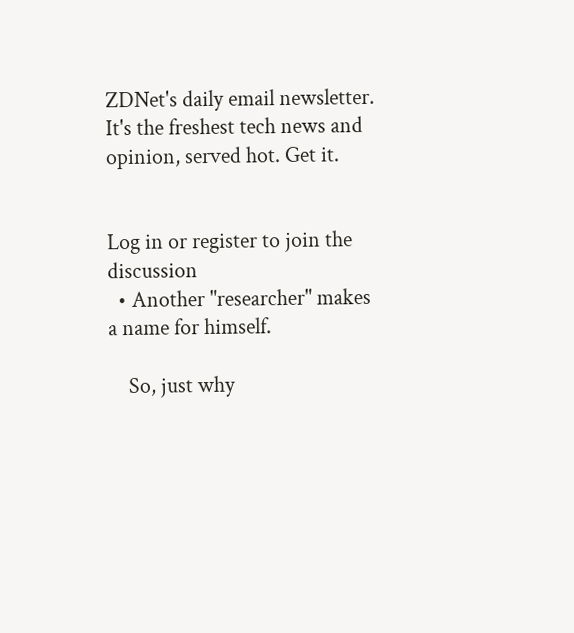ZDNet's daily email newsletter. It's the freshest tech news and opinion, served hot. Get it.


Log in or register to join the discussion
  • Another "researcher" makes a name for himself.

    So, just why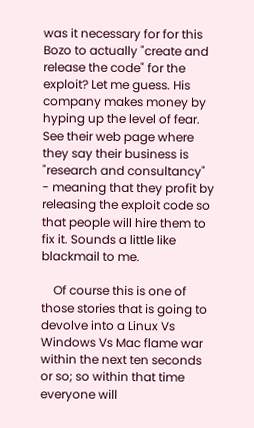was it necessary for for this Bozo to actually "create and release the code" for the exploit? Let me guess. His company makes money by hyping up the level of fear. See their web page where they say their business is "research and consultancy" - meaning that they profit by releasing the exploit code so that people will hire them to fix it. Sounds a little like blackmail to me.

    Of course this is one of those stories that is going to devolve into a Linux Vs Windows Vs Mac flame war within the next ten seconds or so; so within that time everyone will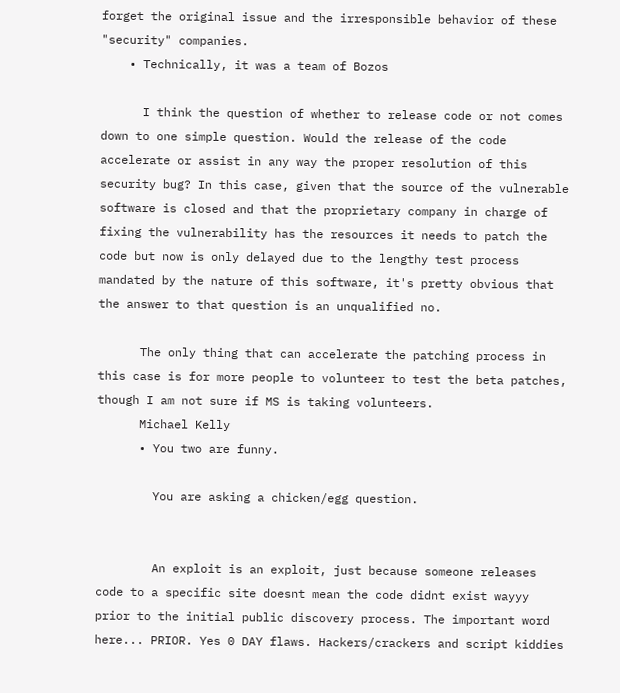forget the original issue and the irresponsible behavior of these "security" companies.
    • Technically, it was a team of Bozos

      I think the question of whether to release code or not comes down to one simple question. Would the release of the code accelerate or assist in any way the proper resolution of this security bug? In this case, given that the source of the vulnerable software is closed and that the proprietary company in charge of fixing the vulnerability has the resources it needs to patch the code but now is only delayed due to the lengthy test process mandated by the nature of this software, it's pretty obvious that the answer to that question is an unqualified no.

      The only thing that can accelerate the patching process in this case is for more people to volunteer to test the beta patches, though I am not sure if MS is taking volunteers.
      Michael Kelly
      • You two are funny.

        You are asking a chicken/egg question.


        An exploit is an exploit, just because someone releases code to a specific site doesnt mean the code didnt exist wayyy prior to the initial public discovery process. The important word here... PRIOR. Yes 0 DAY flaws. Hackers/crackers and script kiddies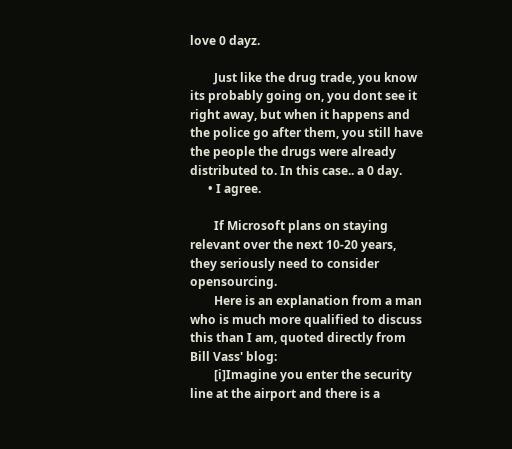love 0 dayz.

        Just like the drug trade, you know its probably going on, you dont see it right away, but when it happens and the police go after them, you still have the people the drugs were already distributed to. In this case.. a 0 day.
      • I agree.

        If Microsoft plans on staying relevant over the next 10-20 years, they seriously need to consider opensourcing.
        Here is an explanation from a man who is much more qualified to discuss this than I am, quoted directly from Bill Vass' blog:
        [i]Imagine you enter the security line at the airport and there is a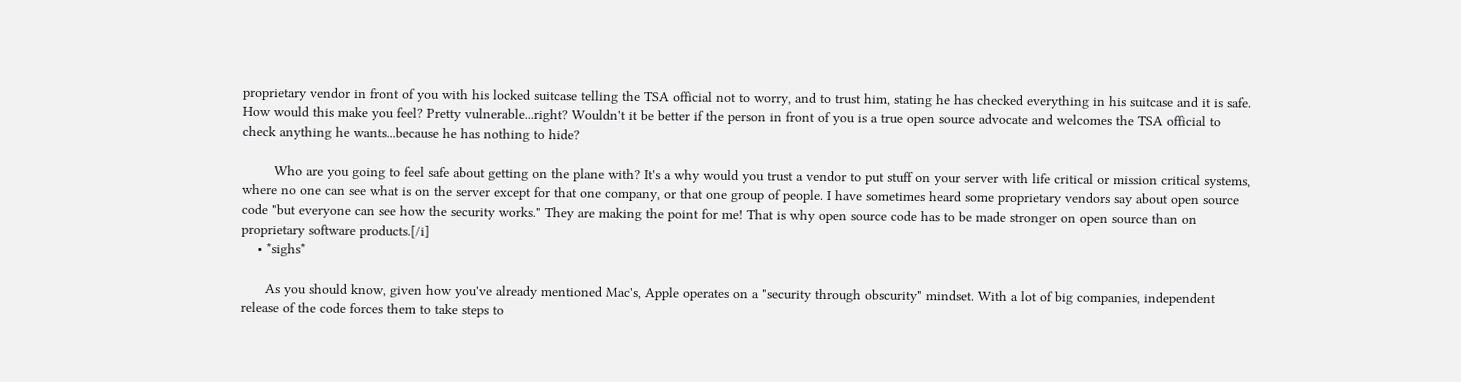proprietary vendor in front of you with his locked suitcase telling the TSA official not to worry, and to trust him, stating he has checked everything in his suitcase and it is safe. How would this make you feel? Pretty vulnerable...right? Wouldn't it be better if the person in front of you is a true open source advocate and welcomes the TSA official to check anything he wants...because he has nothing to hide?

        Who are you going to feel safe about getting on the plane with? It's a why would you trust a vendor to put stuff on your server with life critical or mission critical systems, where no one can see what is on the server except for that one company, or that one group of people. I have sometimes heard some proprietary vendors say about open source code "but everyone can see how the security works." They are making the point for me! That is why open source code has to be made stronger on open source than on proprietary software products.[/i]
    • *sighs*

      As you should know, given how you've already mentioned Mac's, Apple operates on a "security through obscurity" mindset. With a lot of big companies, independent release of the code forces them to take steps to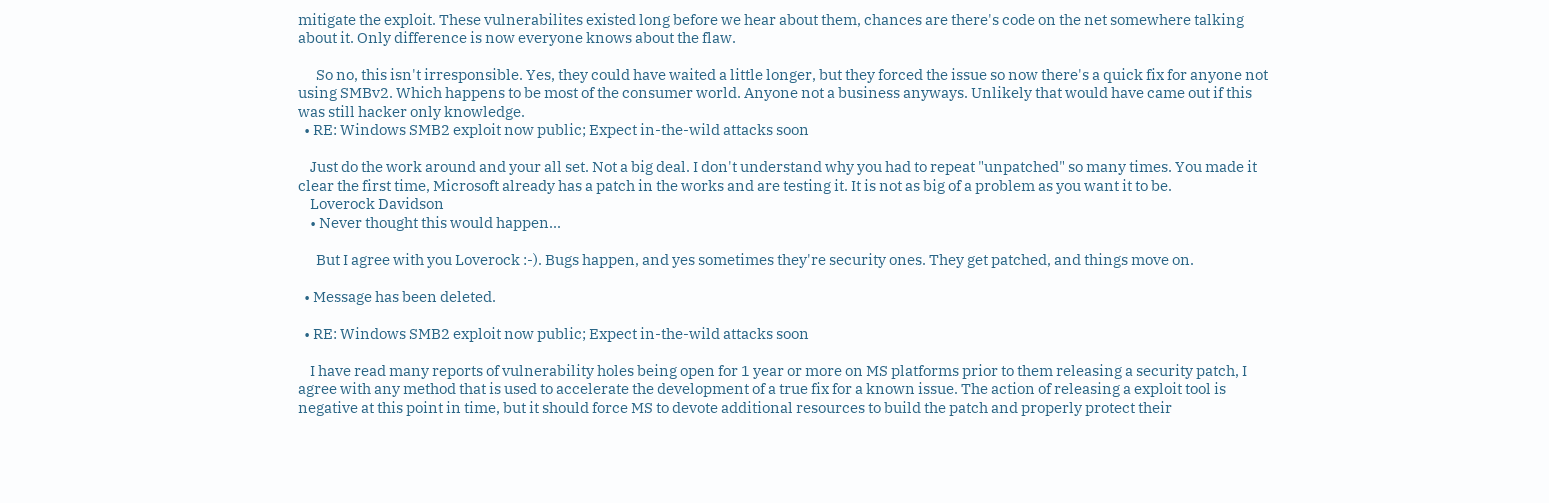mitigate the exploit. These vulnerabilites existed long before we hear about them, chances are there's code on the net somewhere talking about it. Only difference is now everyone knows about the flaw.

      So no, this isn't irresponsible. Yes, they could have waited a little longer, but they forced the issue so now there's a quick fix for anyone not using SMBv2. Which happens to be most of the consumer world. Anyone not a business anyways. Unlikely that would have came out if this was still hacker only knowledge.
  • RE: Windows SMB2 exploit now public; Expect in-the-wild attacks soon

    Just do the work around and your all set. Not a big deal. I don't understand why you had to repeat "unpatched" so many times. You made it clear the first time, Microsoft already has a patch in the works and are testing it. It is not as big of a problem as you want it to be.
    Loverock Davidson
    • Never thought this would happen...

      But I agree with you Loverock :-). Bugs happen, and yes sometimes they're security ones. They get patched, and things move on.

  • Message has been deleted.

  • RE: Windows SMB2 exploit now public; Expect in-the-wild attacks soon

    I have read many reports of vulnerability holes being open for 1 year or more on MS platforms prior to them releasing a security patch, I agree with any method that is used to accelerate the development of a true fix for a known issue. The action of releasing a exploit tool is negative at this point in time, but it should force MS to devote additional resources to build the patch and properly protect their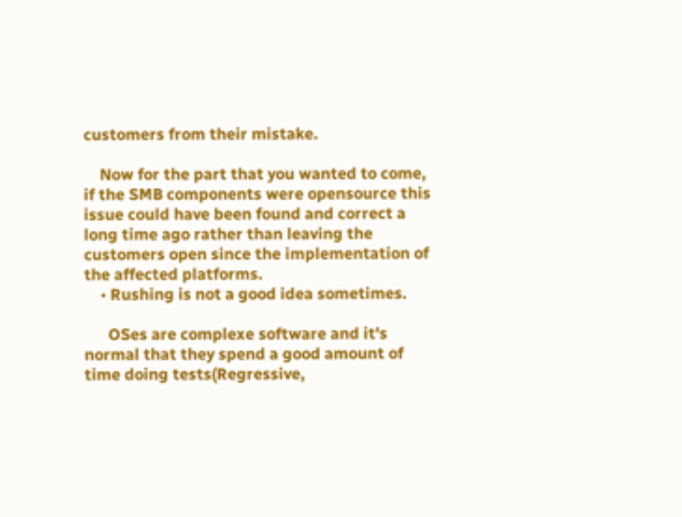customers from their mistake.

    Now for the part that you wanted to come, if the SMB components were opensource this issue could have been found and correct a long time ago rather than leaving the customers open since the implementation of the affected platforms.
    • Rushing is not a good idea sometimes.

      OSes are complexe software and it's normal that they spend a good amount of time doing tests(Regressive,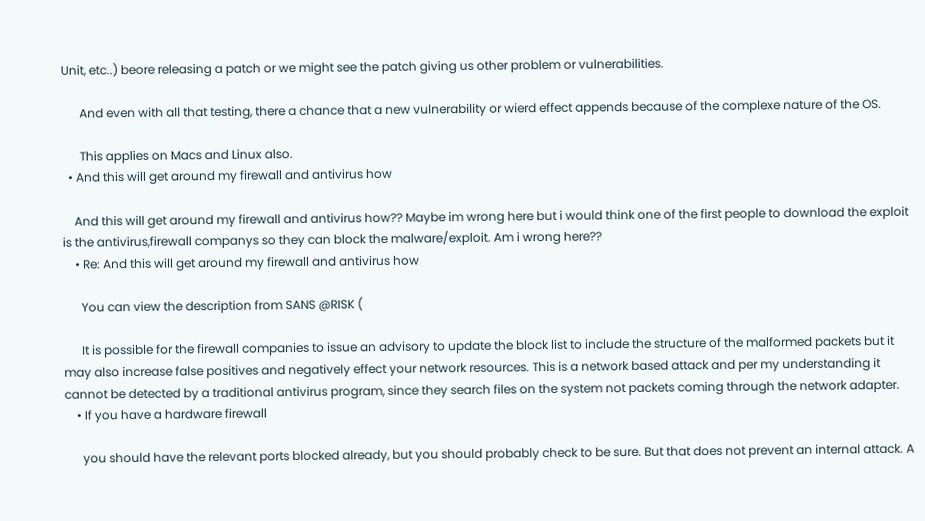Unit, etc..) beore releasing a patch or we might see the patch giving us other problem or vulnerabilities.

      And even with all that testing, there a chance that a new vulnerability or wierd effect appends because of the complexe nature of the OS.

      This applies on Macs and Linux also.
  • And this will get around my firewall and antivirus how

    And this will get around my firewall and antivirus how?? Maybe im wrong here but i would think one of the first people to download the exploit is the antivirus,firewall companys so they can block the malware/exploit. Am i wrong here??
    • Re: And this will get around my firewall and antivirus how

      You can view the description from SANS @RISK (

      It is possible for the firewall companies to issue an advisory to update the block list to include the structure of the malformed packets but it may also increase false positives and negatively effect your network resources. This is a network based attack and per my understanding it cannot be detected by a traditional antivirus program, since they search files on the system not packets coming through the network adapter.
    • If you have a hardware firewall

      you should have the relevant ports blocked already, but you should probably check to be sure. But that does not prevent an internal attack. A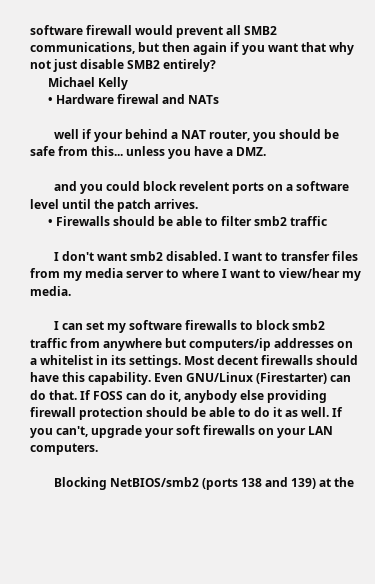software firewall would prevent all SMB2 communications, but then again if you want that why not just disable SMB2 entirely?
      Michael Kelly
      • Hardware firewal and NATs

        well if your behind a NAT router, you should be safe from this... unless you have a DMZ.

        and you could block revelent ports on a software level until the patch arrives.
      • Firewalls should be able to filter smb2 traffic

        I don't want smb2 disabled. I want to transfer files from my media server to where I want to view/hear my media.

        I can set my software firewalls to block smb2 traffic from anywhere but computers/ip addresses on a whitelist in its settings. Most decent firewalls should have this capability. Even GNU/Linux (Firestarter) can do that. If FOSS can do it, anybody else providing firewall protection should be able to do it as well. If you can't, upgrade your soft firewalls on your LAN computers.

        Blocking NetBIOS/smb2 (ports 138 and 139) at the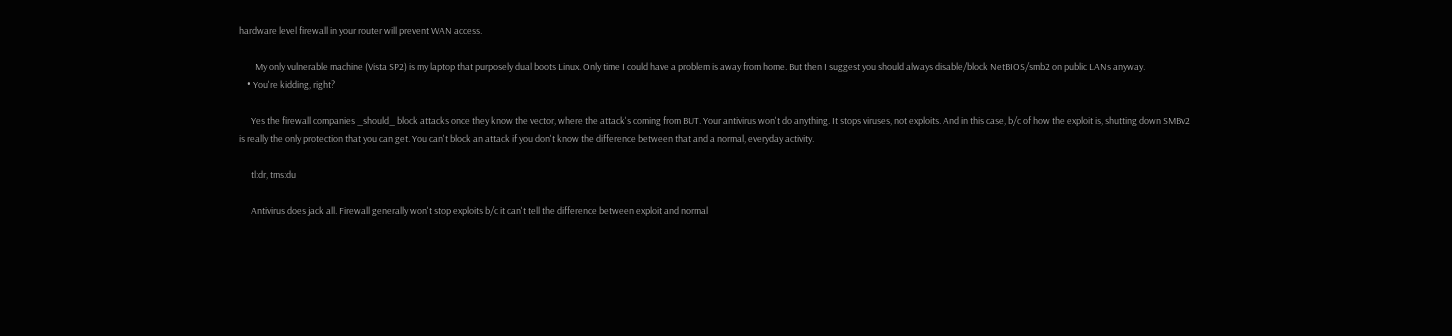hardware level firewall in your router will prevent WAN access.

        My only vulnerable machine (Vista SP2) is my laptop that purposely dual boots Linux. Only time I could have a problem is away from home. But then I suggest you should always disable/block NetBIOS/smb2 on public LANs anyway.
    • You're kidding, right?

      Yes the firewall companies _should_ block attacks once they know the vector, where the attack's coming from BUT. Your antivirus won't do anything. It stops viruses, not exploits. And in this case, b/c of how the exploit is, shutting down SMBv2 is really the only protection that you can get. You can't block an attack if you don't know the difference between that and a normal, everyday activity.

      tl:dr, tms:du

      Antivirus does jack all. Firewall generally won't stop exploits b/c it can't tell the difference between exploit and normal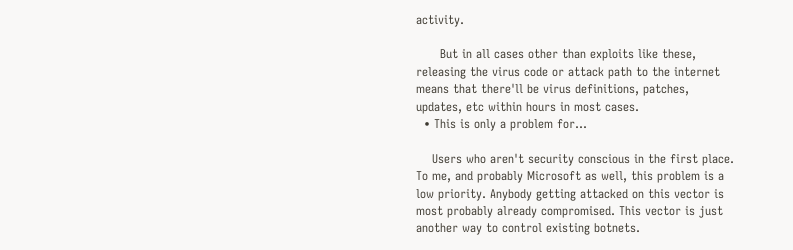activity.

      But in all cases other than exploits like these, releasing the virus code or attack path to the internet means that there'll be virus definitions, patches, updates, etc within hours in most cases.
  • This is only a problem for...

    Users who aren't security conscious in the first place. To me, and probably Microsoft as well, this problem is a low priority. Anybody getting attacked on this vector is most probably already compromised. This vector is just another way to control existing botnets.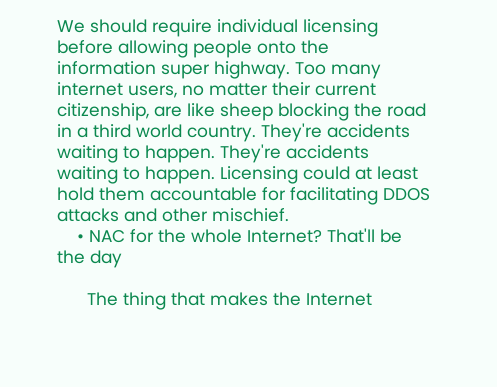We should require individual licensing before allowing people onto the information super highway. Too many internet users, no matter their current citizenship, are like sheep blocking the road in a third world country. They're accidents waiting to happen. They're accidents waiting to happen. Licensing could at least hold them accountable for facilitating DDOS attacks and other mischief.
    • NAC for the whole Internet? That'll be the day

      The thing that makes the Internet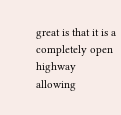great is that it is a completely open highway allowing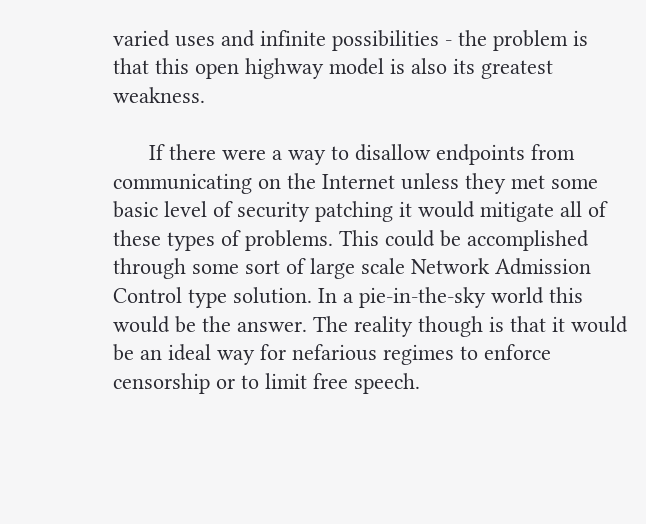varied uses and infinite possibilities - the problem is that this open highway model is also its greatest weakness.

      If there were a way to disallow endpoints from communicating on the Internet unless they met some basic level of security patching it would mitigate all of these types of problems. This could be accomplished through some sort of large scale Network Admission Control type solution. In a pie-in-the-sky world this would be the answer. The reality though is that it would be an ideal way for nefarious regimes to enforce censorship or to limit free speech.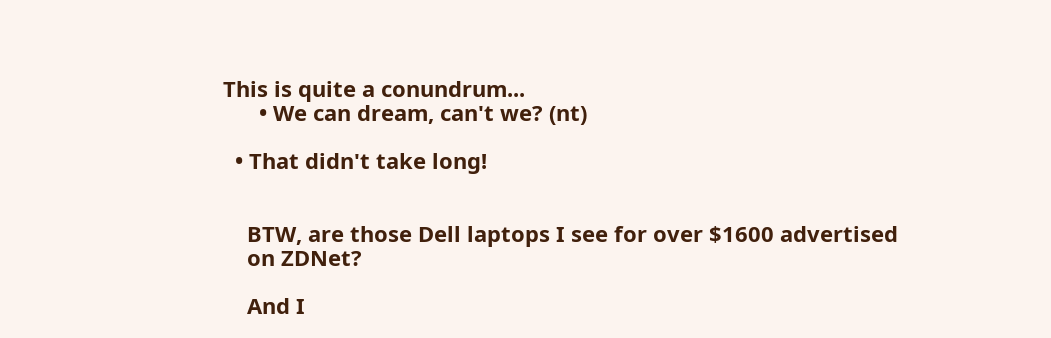This is quite a conundrum...
      • We can dream, can't we? (nt)

  • That didn't take long!


    BTW, are those Dell laptops I see for over $1600 advertised
    on ZDNet?

    And I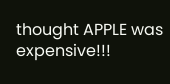thought APPLE was expensive!!!